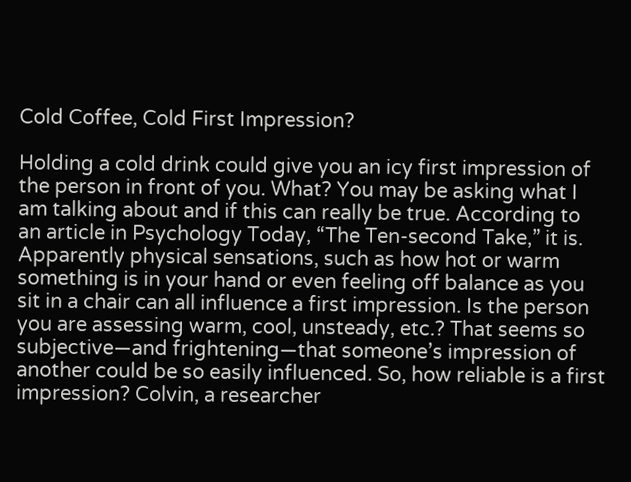Cold Coffee, Cold First Impression?

Holding a cold drink could give you an icy first impression of the person in front of you. What? You may be asking what I am talking about and if this can really be true. According to an article in Psychology Today, “The Ten-second Take,” it is. Apparently physical sensations, such as how hot or warm something is in your hand or even feeling off balance as you sit in a chair can all influence a first impression. Is the person you are assessing warm, cool, unsteady, etc.? That seems so subjective—and frightening—that someone’s impression of another could be so easily influenced. So, how reliable is a first impression? Colvin, a researcher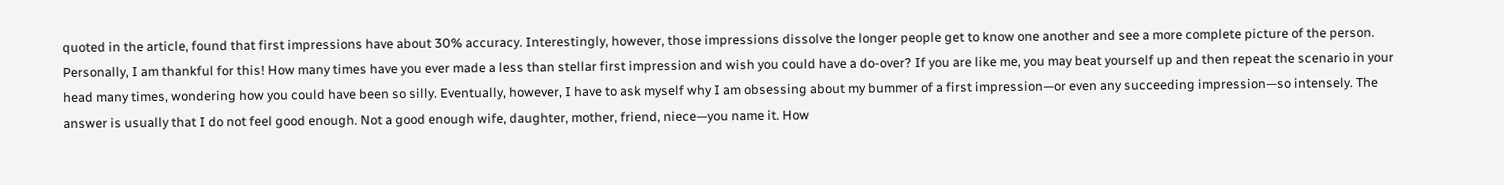quoted in the article, found that first impressions have about 30% accuracy. Interestingly, however, those impressions dissolve the longer people get to know one another and see a more complete picture of the person. Personally, I am thankful for this! How many times have you ever made a less than stellar first impression and wish you could have a do-over? If you are like me, you may beat yourself up and then repeat the scenario in your head many times, wondering how you could have been so silly. Eventually, however, I have to ask myself why I am obsessing about my bummer of a first impression—or even any succeeding impression—so intensely. The answer is usually that I do not feel good enough. Not a good enough wife, daughter, mother, friend, niece—you name it. How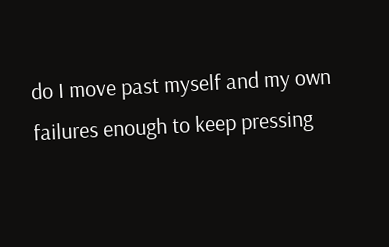do I move past myself and my own failures enough to keep pressing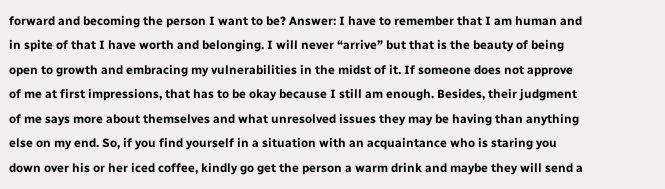forward and becoming the person I want to be? Answer: I have to remember that I am human and in spite of that I have worth and belonging. I will never “arrive” but that is the beauty of being open to growth and embracing my vulnerabilities in the midst of it. If someone does not approve of me at first impressions, that has to be okay because I still am enough. Besides, their judgment of me says more about themselves and what unresolved issues they may be having than anything else on my end. So, if you find yourself in a situation with an acquaintance who is staring you down over his or her iced coffee, kindly go get the person a warm drink and maybe they will send a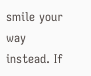smile your way instead. If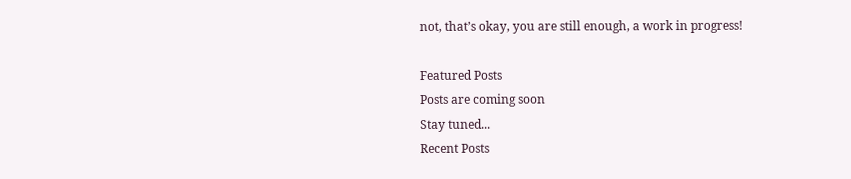not, that’s okay, you are still enough, a work in progress!

Featured Posts
Posts are coming soon
Stay tuned...
Recent Posts